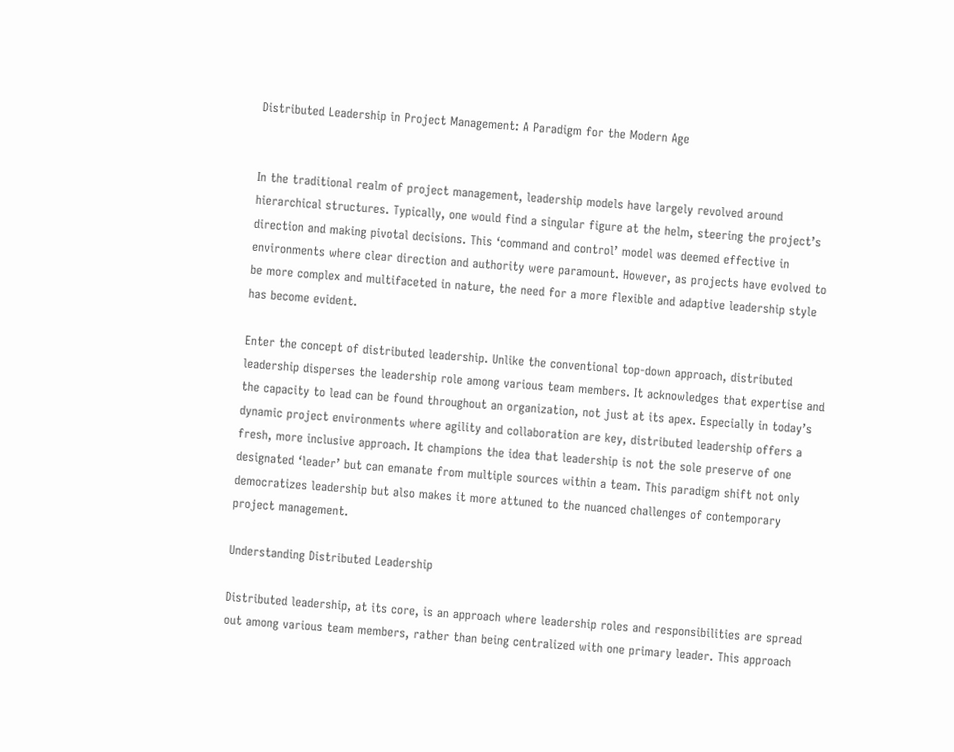Distributed Leadership in Project Management: A Paradigm for the Modern Age


In the traditional realm of project management, leadership models have largely revolved around hierarchical structures. Typically, one would find a singular figure at the helm, steering the project’s direction and making pivotal decisions. This ‘command and control’ model was deemed effective in environments where clear direction and authority were paramount. However, as projects have evolved to be more complex and multifaceted in nature, the need for a more flexible and adaptive leadership style has become evident.

Enter the concept of distributed leadership. Unlike the conventional top-down approach, distributed leadership disperses the leadership role among various team members. It acknowledges that expertise and the capacity to lead can be found throughout an organization, not just at its apex. Especially in today’s dynamic project environments where agility and collaboration are key, distributed leadership offers a fresh, more inclusive approach. It champions the idea that leadership is not the sole preserve of one designated ‘leader’ but can emanate from multiple sources within a team. This paradigm shift not only democratizes leadership but also makes it more attuned to the nuanced challenges of contemporary project management.

Understanding Distributed Leadership

Distributed leadership, at its core, is an approach where leadership roles and responsibilities are spread out among various team members, rather than being centralized with one primary leader. This approach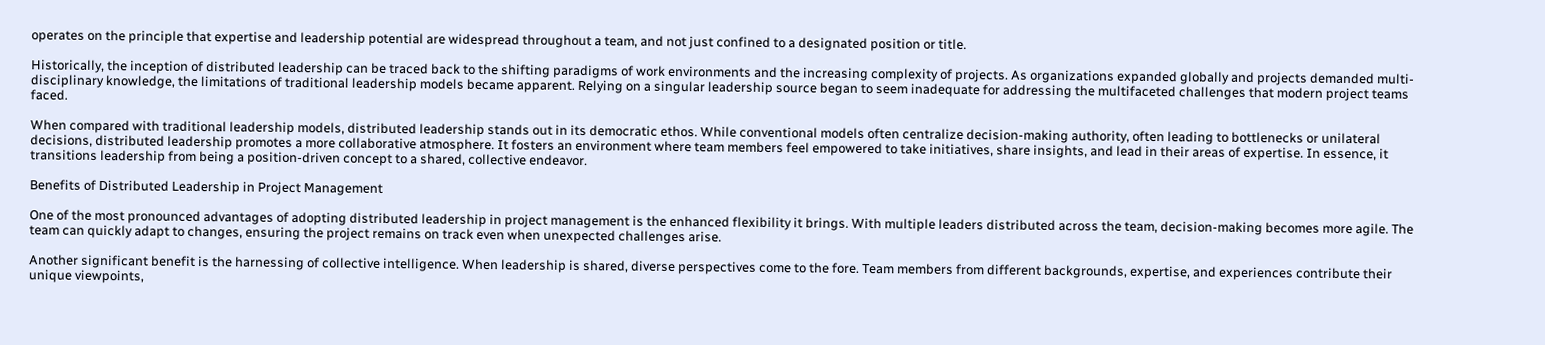operates on the principle that expertise and leadership potential are widespread throughout a team, and not just confined to a designated position or title.

Historically, the inception of distributed leadership can be traced back to the shifting paradigms of work environments and the increasing complexity of projects. As organizations expanded globally and projects demanded multi-disciplinary knowledge, the limitations of traditional leadership models became apparent. Relying on a singular leadership source began to seem inadequate for addressing the multifaceted challenges that modern project teams faced.

When compared with traditional leadership models, distributed leadership stands out in its democratic ethos. While conventional models often centralize decision-making authority, often leading to bottlenecks or unilateral decisions, distributed leadership promotes a more collaborative atmosphere. It fosters an environment where team members feel empowered to take initiatives, share insights, and lead in their areas of expertise. In essence, it transitions leadership from being a position-driven concept to a shared, collective endeavor.

Benefits of Distributed Leadership in Project Management

One of the most pronounced advantages of adopting distributed leadership in project management is the enhanced flexibility it brings. With multiple leaders distributed across the team, decision-making becomes more agile. The team can quickly adapt to changes, ensuring the project remains on track even when unexpected challenges arise.

Another significant benefit is the harnessing of collective intelligence. When leadership is shared, diverse perspectives come to the fore. Team members from different backgrounds, expertise, and experiences contribute their unique viewpoints,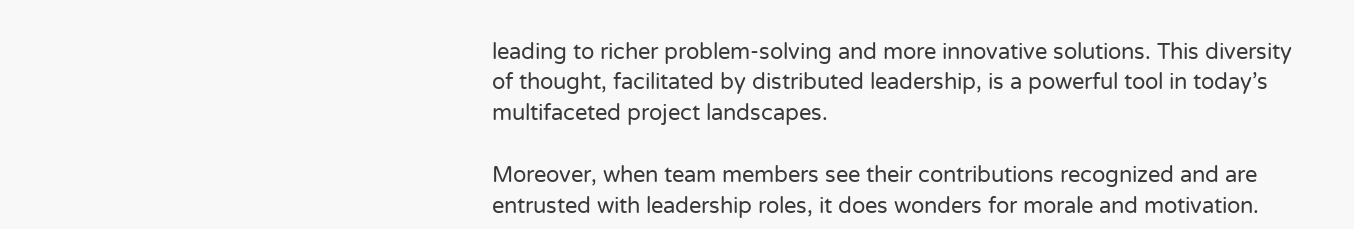leading to richer problem-solving and more innovative solutions. This diversity of thought, facilitated by distributed leadership, is a powerful tool in today’s multifaceted project landscapes.

Moreover, when team members see their contributions recognized and are entrusted with leadership roles, it does wonders for morale and motivation.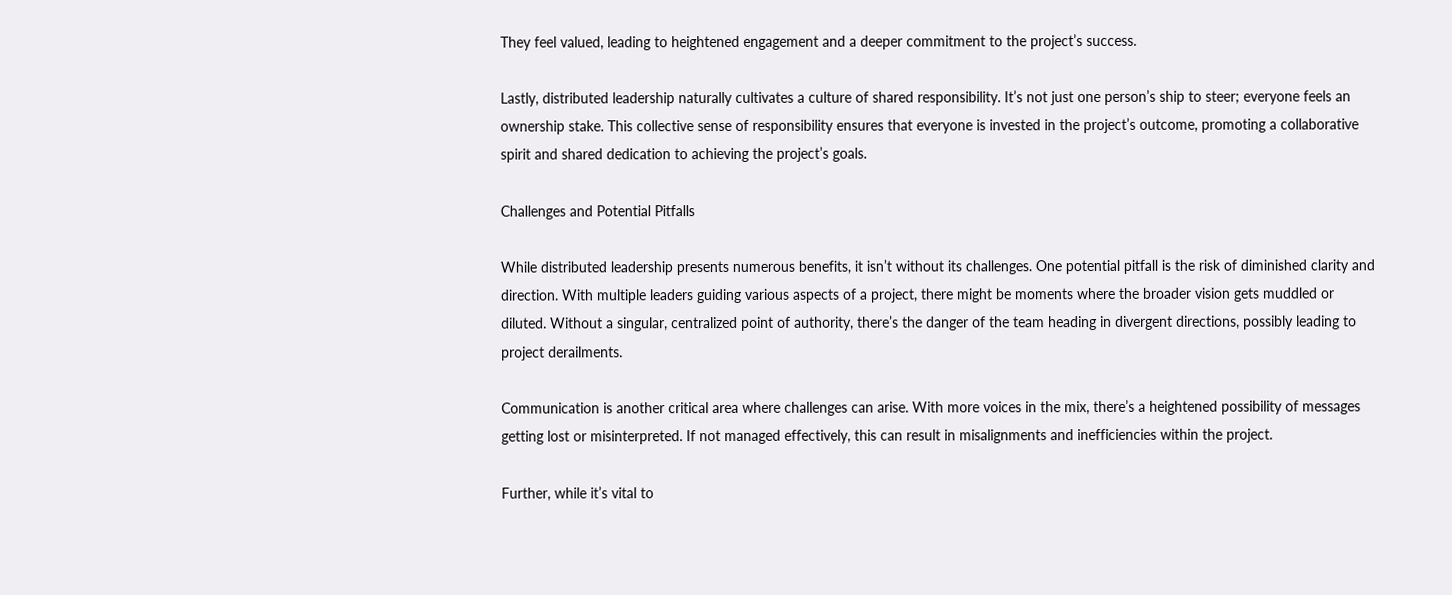They feel valued, leading to heightened engagement and a deeper commitment to the project’s success.

Lastly, distributed leadership naturally cultivates a culture of shared responsibility. It’s not just one person’s ship to steer; everyone feels an ownership stake. This collective sense of responsibility ensures that everyone is invested in the project’s outcome, promoting a collaborative spirit and shared dedication to achieving the project’s goals.

Challenges and Potential Pitfalls

While distributed leadership presents numerous benefits, it isn’t without its challenges. One potential pitfall is the risk of diminished clarity and direction. With multiple leaders guiding various aspects of a project, there might be moments where the broader vision gets muddled or diluted. Without a singular, centralized point of authority, there’s the danger of the team heading in divergent directions, possibly leading to project derailments.

Communication is another critical area where challenges can arise. With more voices in the mix, there’s a heightened possibility of messages getting lost or misinterpreted. If not managed effectively, this can result in misalignments and inefficiencies within the project.

Further, while it’s vital to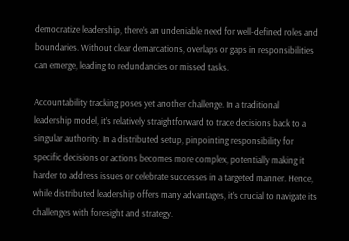democratize leadership, there’s an undeniable need for well-defined roles and boundaries. Without clear demarcations, overlaps or gaps in responsibilities can emerge, leading to redundancies or missed tasks.

Accountability tracking poses yet another challenge. In a traditional leadership model, it’s relatively straightforward to trace decisions back to a singular authority. In a distributed setup, pinpointing responsibility for specific decisions or actions becomes more complex, potentially making it harder to address issues or celebrate successes in a targeted manner. Hence, while distributed leadership offers many advantages, it’s crucial to navigate its challenges with foresight and strategy.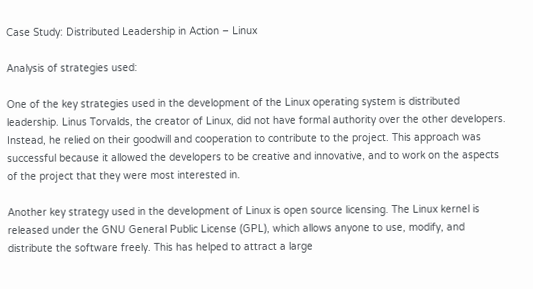Case Study: Distributed Leadership in Action – Linux

Analysis of strategies used:

One of the key strategies used in the development of the Linux operating system is distributed leadership. Linus Torvalds, the creator of Linux, did not have formal authority over the other developers. Instead, he relied on their goodwill and cooperation to contribute to the project. This approach was successful because it allowed the developers to be creative and innovative, and to work on the aspects of the project that they were most interested in.

Another key strategy used in the development of Linux is open source licensing. The Linux kernel is released under the GNU General Public License (GPL), which allows anyone to use, modify, and distribute the software freely. This has helped to attract a large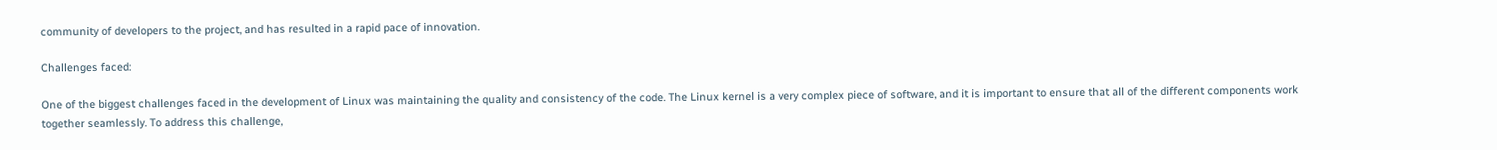community of developers to the project, and has resulted in a rapid pace of innovation.

Challenges faced:

One of the biggest challenges faced in the development of Linux was maintaining the quality and consistency of the code. The Linux kernel is a very complex piece of software, and it is important to ensure that all of the different components work together seamlessly. To address this challenge,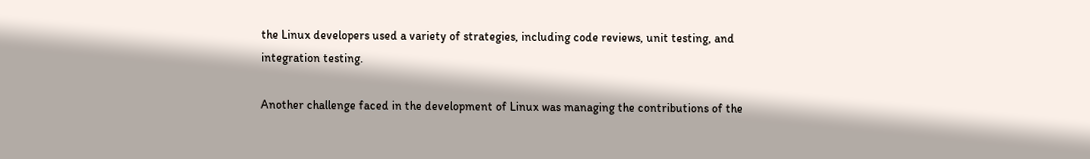the Linux developers used a variety of strategies, including code reviews, unit testing, and integration testing.

Another challenge faced in the development of Linux was managing the contributions of the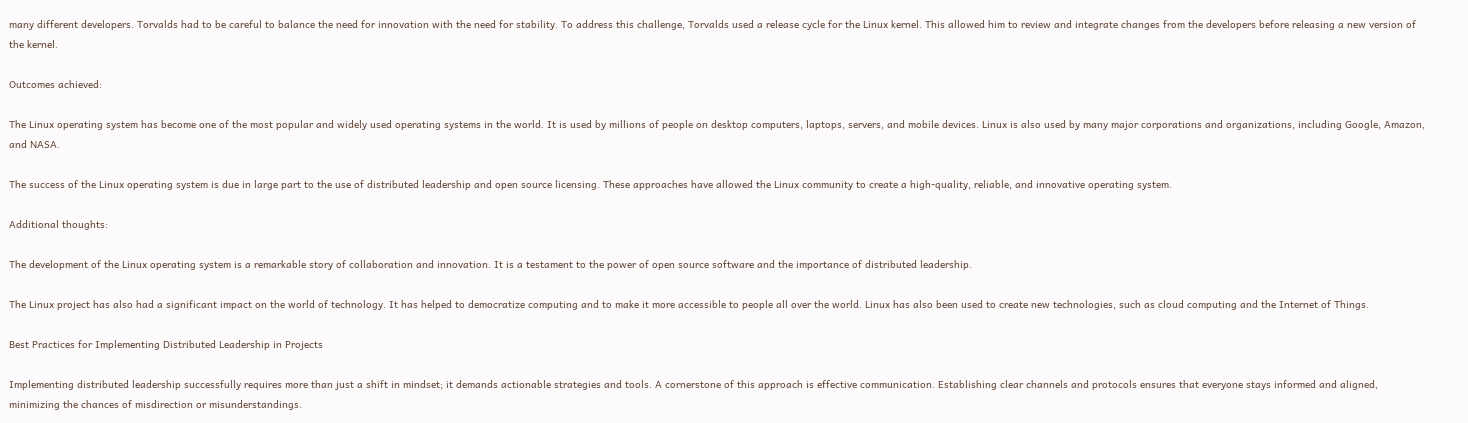many different developers. Torvalds had to be careful to balance the need for innovation with the need for stability. To address this challenge, Torvalds used a release cycle for the Linux kernel. This allowed him to review and integrate changes from the developers before releasing a new version of the kernel.

Outcomes achieved:

The Linux operating system has become one of the most popular and widely used operating systems in the world. It is used by millions of people on desktop computers, laptops, servers, and mobile devices. Linux is also used by many major corporations and organizations, including Google, Amazon, and NASA.

The success of the Linux operating system is due in large part to the use of distributed leadership and open source licensing. These approaches have allowed the Linux community to create a high-quality, reliable, and innovative operating system.

Additional thoughts:

The development of the Linux operating system is a remarkable story of collaboration and innovation. It is a testament to the power of open source software and the importance of distributed leadership.

The Linux project has also had a significant impact on the world of technology. It has helped to democratize computing and to make it more accessible to people all over the world. Linux has also been used to create new technologies, such as cloud computing and the Internet of Things.

Best Practices for Implementing Distributed Leadership in Projects

Implementing distributed leadership successfully requires more than just a shift in mindset; it demands actionable strategies and tools. A cornerstone of this approach is effective communication. Establishing clear channels and protocols ensures that everyone stays informed and aligned, minimizing the chances of misdirection or misunderstandings.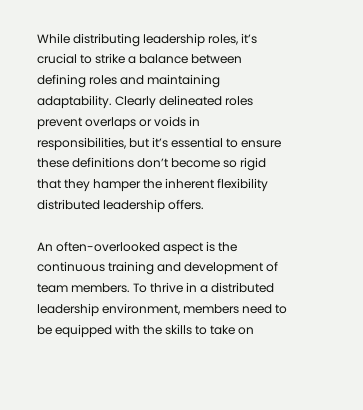While distributing leadership roles, it’s crucial to strike a balance between defining roles and maintaining adaptability. Clearly delineated roles prevent overlaps or voids in responsibilities, but it’s essential to ensure these definitions don’t become so rigid that they hamper the inherent flexibility distributed leadership offers.

An often-overlooked aspect is the continuous training and development of team members. To thrive in a distributed leadership environment, members need to be equipped with the skills to take on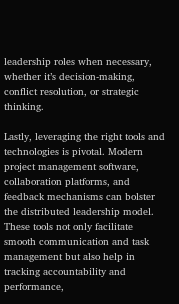leadership roles when necessary, whether it’s decision-making, conflict resolution, or strategic thinking.

Lastly, leveraging the right tools and technologies is pivotal. Modern project management software, collaboration platforms, and feedback mechanisms can bolster the distributed leadership model. These tools not only facilitate smooth communication and task management but also help in tracking accountability and performance,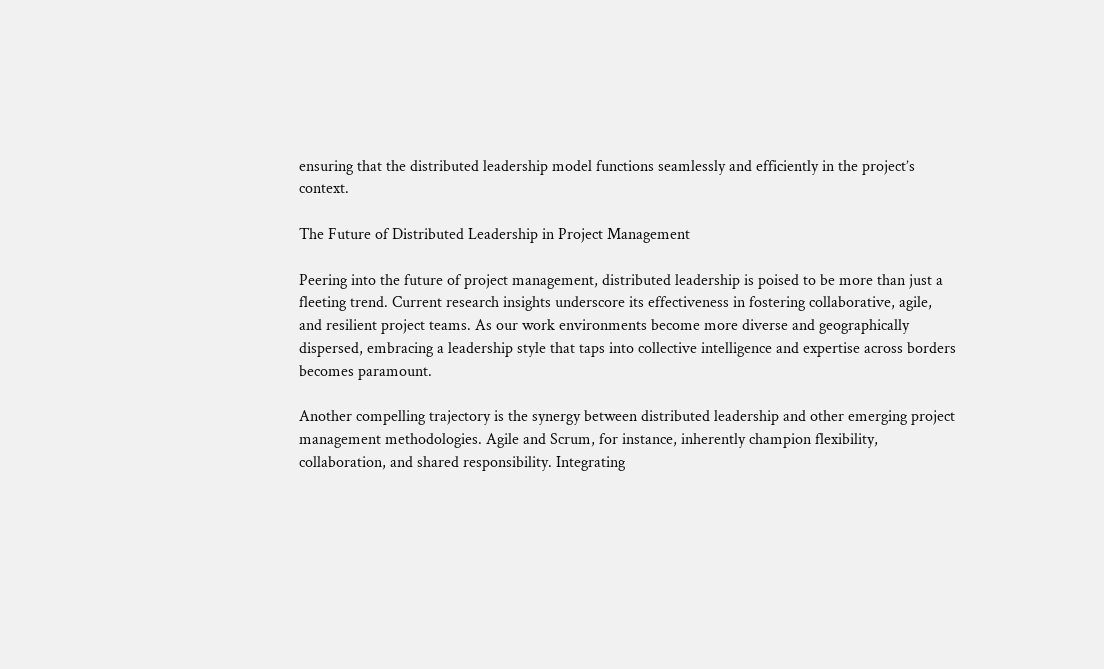ensuring that the distributed leadership model functions seamlessly and efficiently in the project’s context.

The Future of Distributed Leadership in Project Management

Peering into the future of project management, distributed leadership is poised to be more than just a fleeting trend. Current research insights underscore its effectiveness in fostering collaborative, agile, and resilient project teams. As our work environments become more diverse and geographically dispersed, embracing a leadership style that taps into collective intelligence and expertise across borders becomes paramount.

Another compelling trajectory is the synergy between distributed leadership and other emerging project management methodologies. Agile and Scrum, for instance, inherently champion flexibility, collaboration, and shared responsibility. Integrating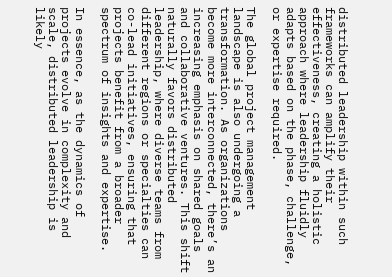distributed leadership within such frameworks can amplify their effectiveness, creating a holistic approach where leadership fluidly adapts based on the phase, challenge, or expertise required.

The global project management landscape is also undergoing a transformation. As organizations become more interconnected, there’s an increasing emphasis on shared goals and collaborative ventures. This shift naturally favors distributed leadership, where diverse teams from different regions or specialties can co-lead initiatives, ensuring that projects benefit from a broader spectrum of insights and expertise.

In essence, as the dynamics of projects evolve in complexity and scale, distributed leadership is likely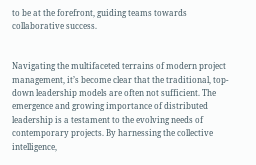to be at the forefront, guiding teams towards collaborative success.


Navigating the multifaceted terrains of modern project management, it’s become clear that the traditional, top-down leadership models are often not sufficient. The emergence and growing importance of distributed leadership is a testament to the evolving needs of contemporary projects. By harnessing the collective intelligence,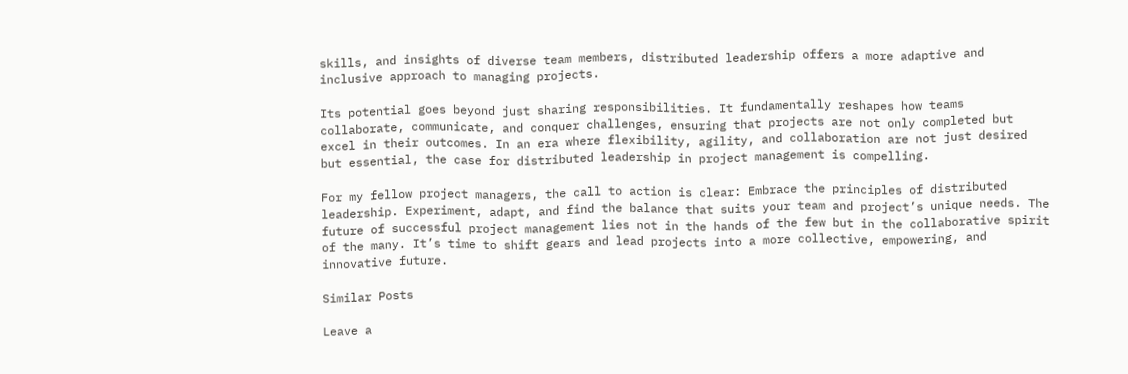skills, and insights of diverse team members, distributed leadership offers a more adaptive and inclusive approach to managing projects.

Its potential goes beyond just sharing responsibilities. It fundamentally reshapes how teams collaborate, communicate, and conquer challenges, ensuring that projects are not only completed but excel in their outcomes. In an era where flexibility, agility, and collaboration are not just desired but essential, the case for distributed leadership in project management is compelling.

For my fellow project managers, the call to action is clear: Embrace the principles of distributed leadership. Experiment, adapt, and find the balance that suits your team and project’s unique needs. The future of successful project management lies not in the hands of the few but in the collaborative spirit of the many. It’s time to shift gears and lead projects into a more collective, empowering, and innovative future.

Similar Posts

Leave a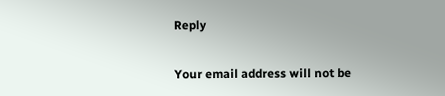Reply

Your email address will not be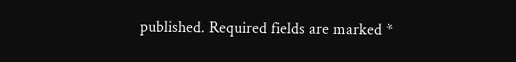published. Required fields are marked *